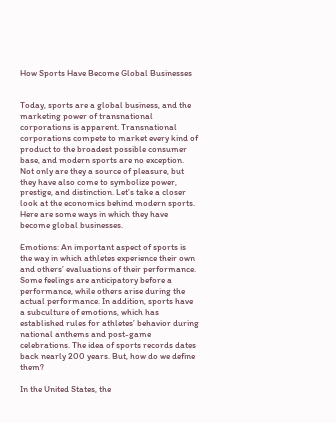How Sports Have Become Global Businesses


Today, sports are a global business, and the marketing power of transnational corporations is apparent. Transnational corporations compete to market every kind of product to the broadest possible consumer base, and modern sports are no exception. Not only are they a source of pleasure, but they have also come to symbolize power, prestige, and distinction. Let’s take a closer look at the economics behind modern sports. Here are some ways in which they have become global businesses.

Emotions: An important aspect of sports is the way in which athletes experience their own and others’ evaluations of their performance. Some feelings are anticipatory before a performance, while others arise during the actual performance. In addition, sports have a subculture of emotions, which has established rules for athletes’ behavior during national anthems and post-game celebrations. The idea of sports records dates back nearly 200 years. But, how do we define them?

In the United States, the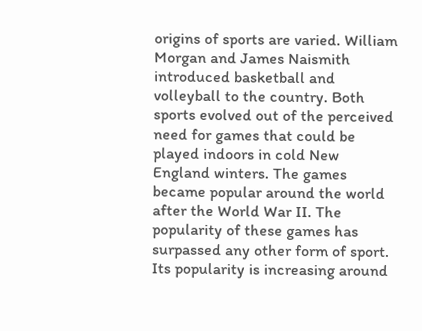origins of sports are varied. William Morgan and James Naismith introduced basketball and volleyball to the country. Both sports evolved out of the perceived need for games that could be played indoors in cold New England winters. The games became popular around the world after the World War II. The popularity of these games has surpassed any other form of sport. Its popularity is increasing around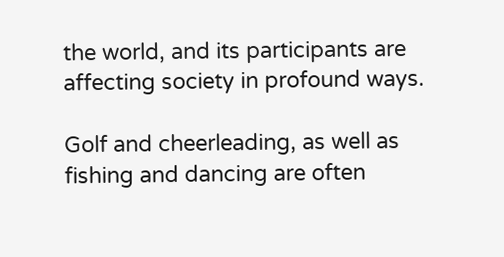the world, and its participants are affecting society in profound ways.

Golf and cheerleading, as well as fishing and dancing are often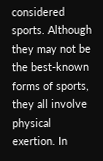considered sports. Although they may not be the best-known forms of sports, they all involve physical exertion. In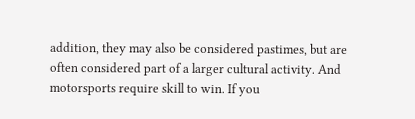addition, they may also be considered pastimes, but are often considered part of a larger cultural activity. And motorsports require skill to win. If you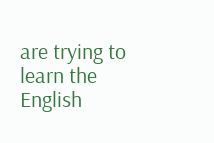are trying to learn the English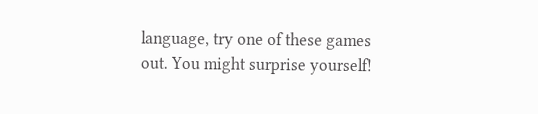language, try one of these games out. You might surprise yourself!